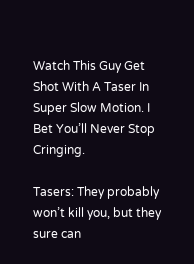Watch This Guy Get Shot With A Taser In Super Slow Motion. I Bet You’ll Never Stop Cringing.

Tasers: They probably won’t kill you, but they sure can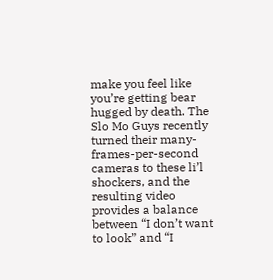make you feel like you’re getting bear hugged by death. The Slo Mo Guys recently turned their many-frames-per-second cameras to these li’l shockers, and the resulting video provides a balance between “I don’t want to look” and “I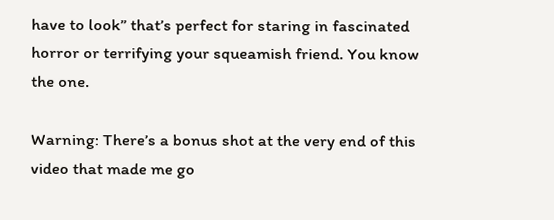have to look” that’s perfect for staring in fascinated horror or terrifying your squeamish friend. You know the one.

Warning: There’s a bonus shot at the very end of this video that made me go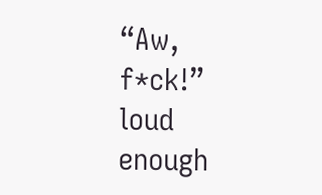“Aw, f*ck!” loud enough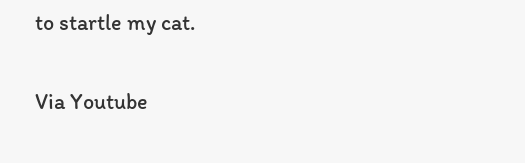to startle my cat.

Via Youtube